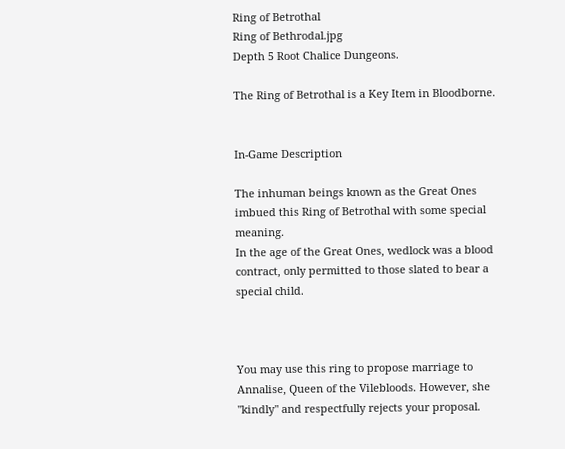Ring of Betrothal
Ring of Bethrodal.jpg
Depth 5 Root Chalice Dungeons.

The Ring of Betrothal is a Key Item in Bloodborne.


In-Game Description

The inhuman beings known as the Great Ones imbued this Ring of Betrothal with some special meaning.
In the age of the Great Ones, wedlock was a blood contract, only permitted to those slated to bear a special child.



You may use this ring to propose marriage to Annalise, Queen of the Vilebloods. However, she "kindly" and respectfully rejects your proposal.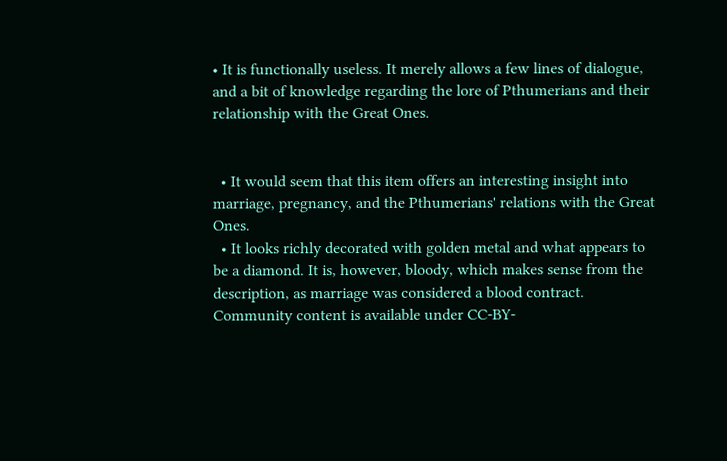• It is functionally useless. It merely allows a few lines of dialogue, and a bit of knowledge regarding the lore of Pthumerians and their relationship with the Great Ones.


  • It would seem that this item offers an interesting insight into marriage, pregnancy, and the Pthumerians' relations with the Great Ones.
  • It looks richly decorated with golden metal and what appears to be a diamond. It is, however, bloody, which makes sense from the description, as marriage was considered a blood contract.
Community content is available under CC-BY-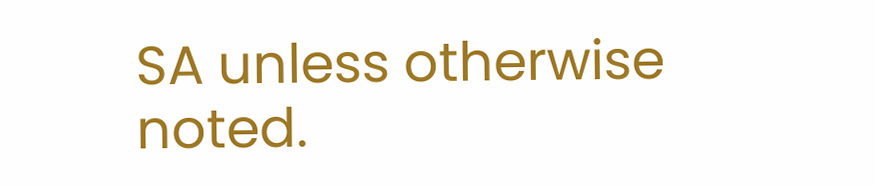SA unless otherwise noted.